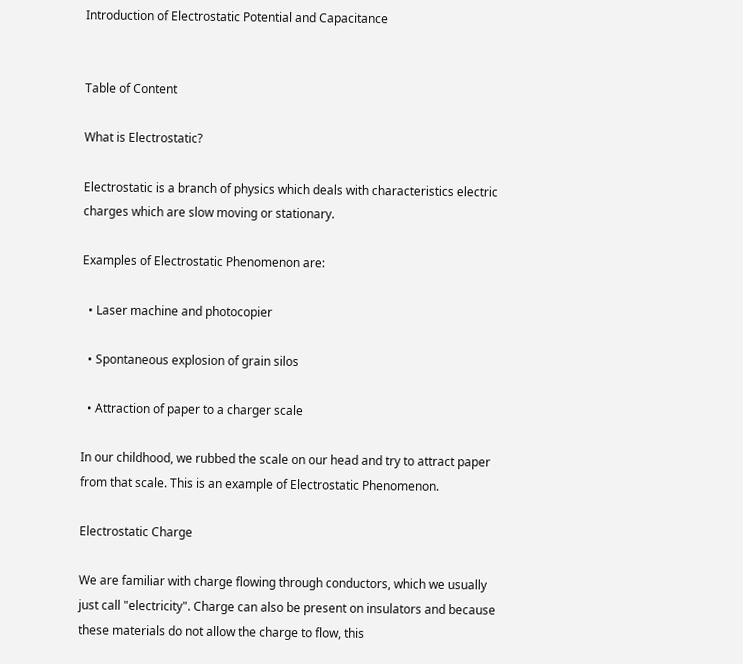Introduction of Electrostatic Potential and Capacitance


Table of Content

What is Electrostatic?

Electrostatic is a branch of physics which deals with characteristics electric charges which are slow moving or stationary.

Examples of Electrostatic Phenomenon are:

  • Laser machine and photocopier

  • Spontaneous explosion of grain silos

  • Attraction of paper to a charger scale

In our childhood, we rubbed the scale on our head and try to attract paper from that scale. This is an example of Electrostatic Phenomenon.

Electrostatic Charge

We are familiar with charge flowing through conductors, which we usually just call "electricity". Charge can also be present on insulators and because
these materials do not allow the charge to flow, this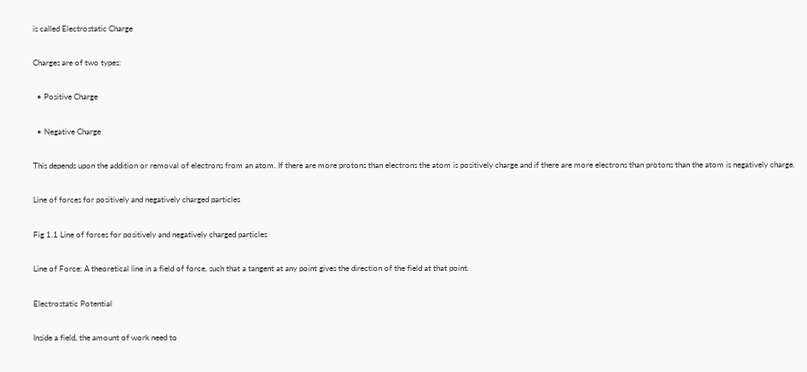is called Electrostatic Charge

Charges are of two types:

  • Positive Charge

  • Negative Charge

This depends upon the addition or removal of electrons from an atom. If there are more protons than electrons the atom is positively charge and if there are more electrons than protons than the atom is negatively charge.

Line of forces for positively and negatively charged particles

Fig 1.1 Line of forces for positively and negatively charged particles

Line of Force: A theoretical line in a field of force, such that a tangent at any point gives the direction of the field at that point.

Electrostatic Potential

Inside a field, the amount of work need to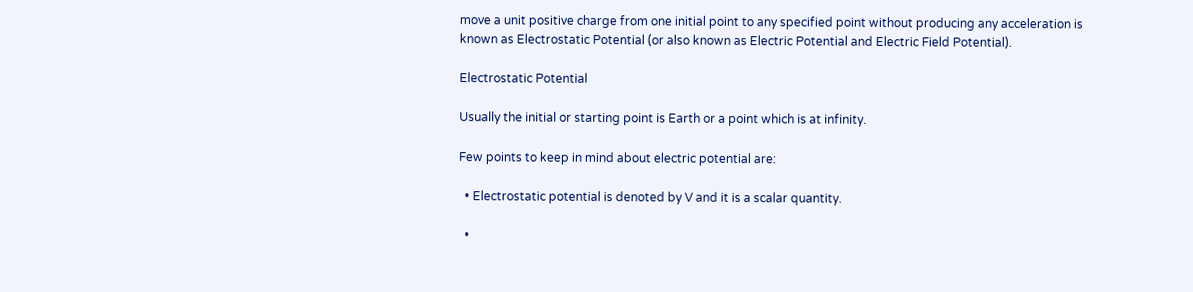move a unit positive charge from one initial point to any specified point without producing any acceleration is known as Electrostatic Potential (or also known as Electric Potential and Electric Field Potential).

Electrostatic Potential

Usually the initial or starting point is Earth or a point which is at infinity.

Few points to keep in mind about electric potential are:

  • Electrostatic potential is denoted by V and it is a scalar quantity.

  •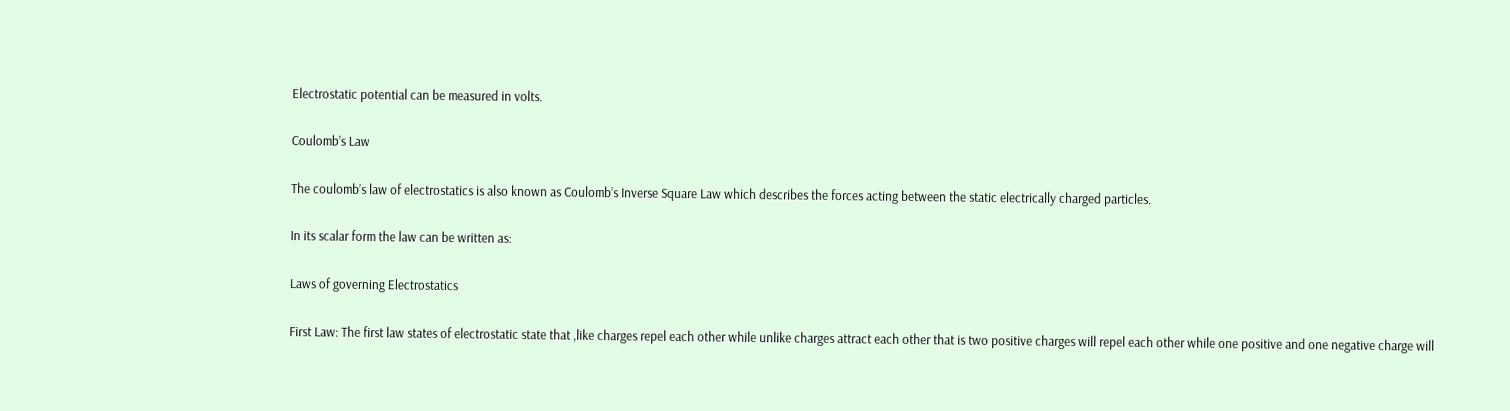Electrostatic potential can be measured in volts.

Coulomb’s Law

The coulomb’s law of electrostatics is also known as Coulomb’s Inverse Square Law which describes the forces acting between the static electrically charged particles.

In its scalar form the law can be written as:

Laws of governing Electrostatics

First Law: The first law states of electrostatic state that ,like charges repel each other while unlike charges attract each other that is two positive charges will repel each other while one positive and one negative charge will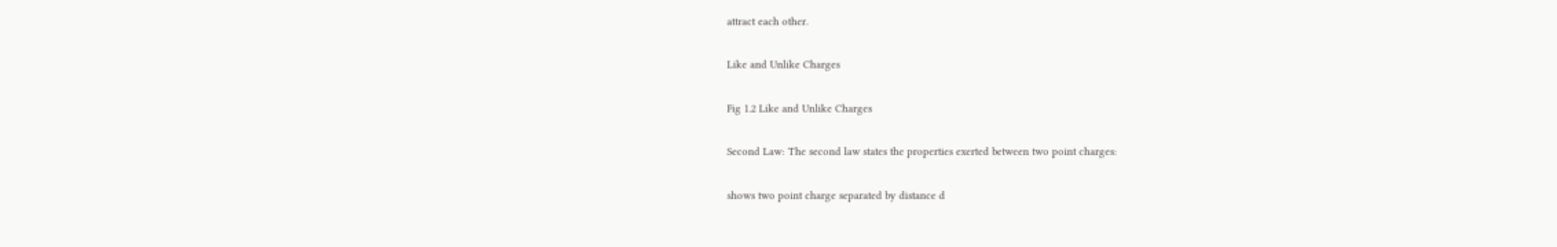attract each other.

Like and Unlike Charges

Fig 1.2 Like and Unlike Charges

Second Law: The second law states the properties exerted between two point charges:

shows two point charge separated by distance d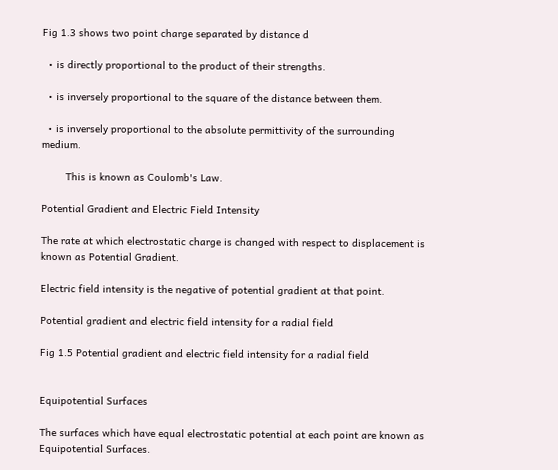Fig 1.3 shows two point charge separated by distance d

  • is directly proportional to the product of their strengths.

  • is inversely proportional to the square of the distance between them.

  • is inversely proportional to the absolute permittivity of the surrounding medium.

        This is known as Coulomb's Law.

Potential Gradient and Electric Field Intensity

The rate at which electrostatic charge is changed with respect to displacement is known as Potential Gradient.

Electric field intensity is the negative of potential gradient at that point.

Potential gradient and electric field intensity for a radial field

Fig 1.5 Potential gradient and electric field intensity for a radial field


Equipotential Surfaces

The surfaces which have equal electrostatic potential at each point are known as Equipotential Surfaces.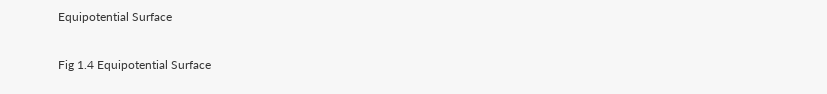Equipotential Surface

Fig 1.4 Equipotential Surface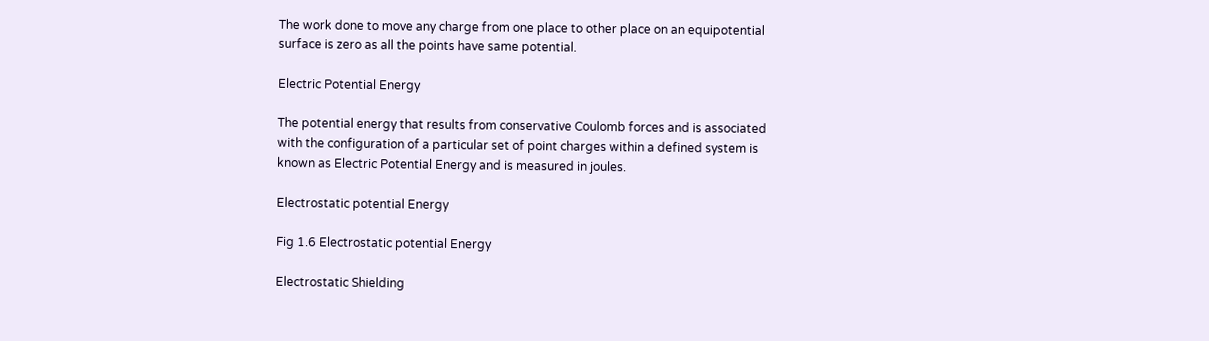The work done to move any charge from one place to other place on an equipotential surface is zero as all the points have same potential.

Electric Potential Energy

The potential energy that results from conservative Coulomb forces and is associated with the configuration of a particular set of point charges within a defined system is known as Electric Potential Energy and is measured in joules.

Electrostatic potential Energy

Fig 1.6 Electrostatic potential Energy

Electrostatic Shielding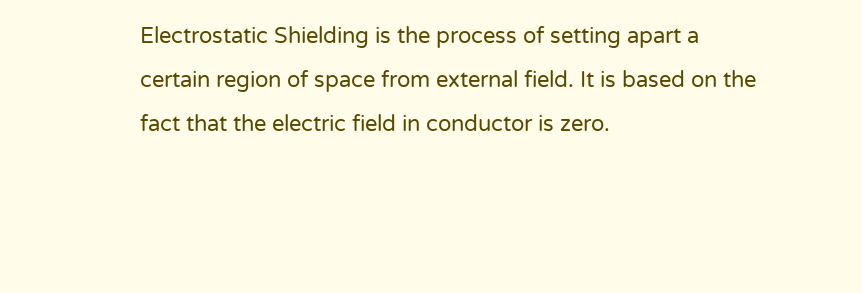Electrostatic Shielding is the process of setting apart a certain region of space from external field. It is based on the fact that the electric field in conductor is zero.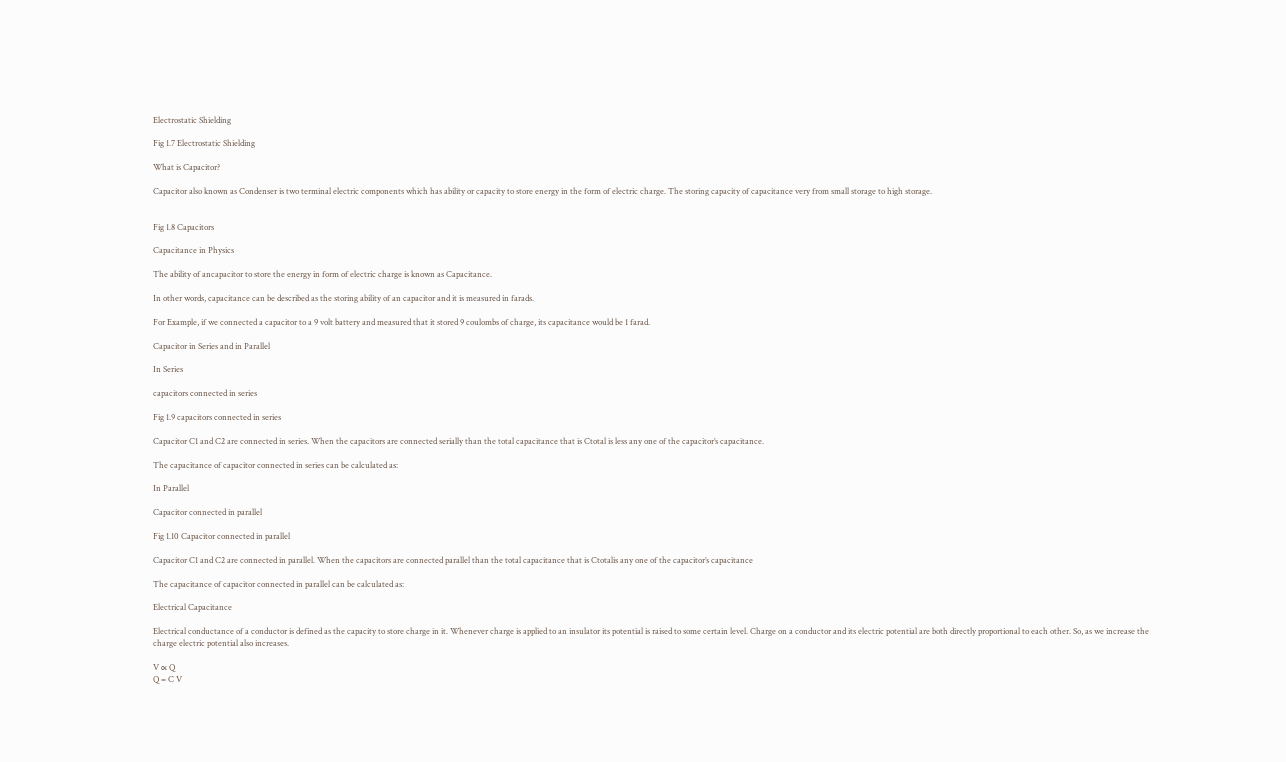Electrostatic Shielding

Fig 1.7 Electrostatic Shielding

What is Capacitor?

Capacitor also known as Condenser is two terminal electric components which has ability or capacity to store energy in the form of electric charge. The storing capacity of capacitance very from small storage to high storage.


Fig 1.8 Capacitors

Capacitance in Physics

The ability of ancapacitor to store the energy in form of electric charge is known as Capacitance.

In other words, capacitance can be described as the storing ability of an capacitor and it is measured in farads.

For Example, if we connected a capacitor to a 9 volt battery and measured that it stored 9 coulombs of charge, its capacitance would be 1 farad.

Capacitor in Series and in Parallel

In Series

capacitors connected in series

Fig 1.9 capacitors connected in series

Capacitor C1 and C2 are connected in series. When the capacitors are connected serially than the total capacitance that is Ctotal is less any one of the capacitor’s capacitance.

The capacitance of capacitor connected in series can be calculated as:

In Parallel

Capacitor connected in parallel

Fig 1.10 Capacitor connected in parallel

Capacitor C1 and C2 are connected in parallel. When the capacitors are connected parallel than the total capacitance that is Ctotalis any one of the capacitor’s capacitance

The capacitance of capacitor connected in parallel can be calculated as:

Electrical Capacitance

Electrical conductance of a conductor is defined as the capacity to store charge in it. Whenever charge is applied to an insulator its potential is raised to some certain level. Charge on a conductor and its electric potential are both directly proportional to each other. So, as we increase the charge electric potential also increases.

V ∝ Q
Q = C V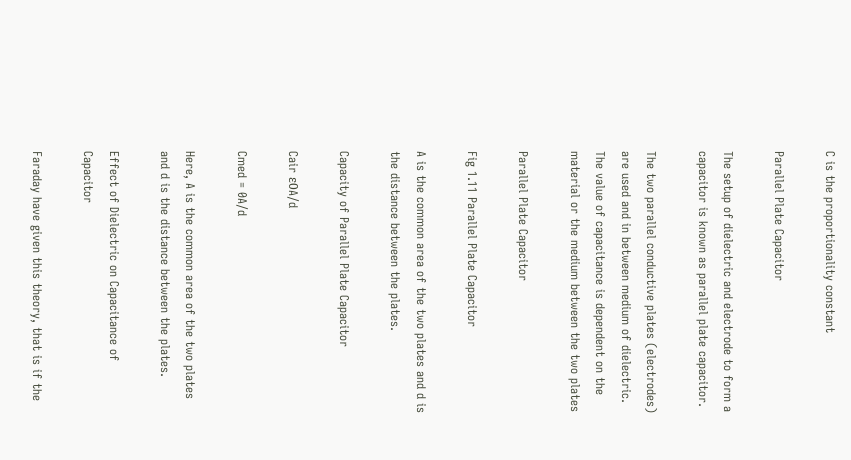C is the proportionality constant

Parallel Plate Capacitor

The setup of dielectric and electrode to form a capacitor is known as parallel plate capacitor.

The two parallel conductive plates (electrodes) are used and in between medium of dielectric. The value of capacitance is dependent on the material or the medium between the two plates

Parallel Plate Capacitor

Fig 1.11 Parallel Plate Capacitor

A is the common area of the two plates and d is the distance between the plates.

Capacity of Parallel Plate Capacitor

Cair ε0A/d

Cmed = 0A/d

Here, A is the common area of the two plates and d is the distance between the plates.

Effect of Dielectric on Capacitance of Capacitor

Faraday have given this theory, that is if the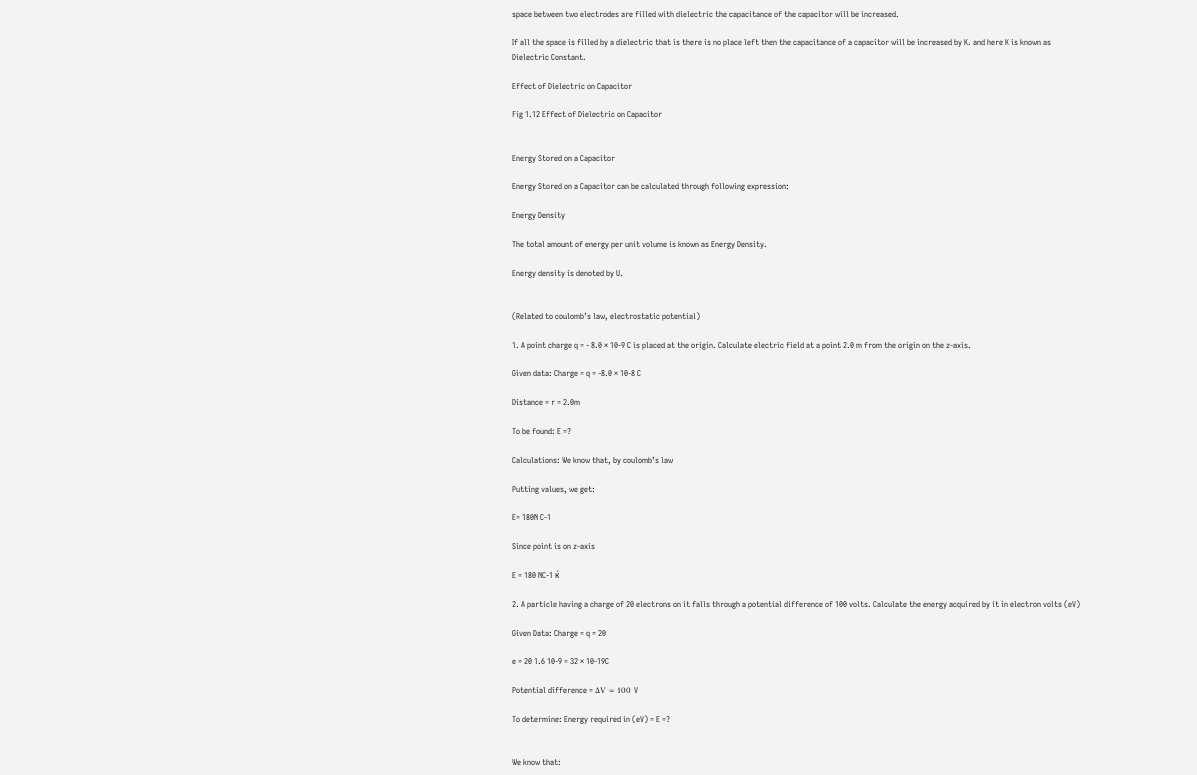space between two electrodes are filled with dielectric the capacitance of the capacitor will be increased.

If all the space is filled by a dielectric that is there is no place left then the capacitance of a capacitor will be increased by K. and here K is known as Dielectric Constant.

Effect of Dielectric on Capacitor

Fig 1.12 Effect of Dielectric on Capacitor


Energy Stored on a Capacitor

Energy Stored on a Capacitor can be calculated through following expression:

Energy Density

The total amount of energy per unit volume is known as Energy Density.

Energy density is denoted by U.


(Related to coulomb’s law, electrostatic potential)

1. A point charge q = - 8.0 × 10-9 C is placed at the origin. Calculate electric field at a point 2.0 m from the origin on the z-axis.

Given data: Charge = q = -8.0 × 10-8 C

Distance = r = 2.0m

To be found: E =?

Calculations: We know that, by coulomb’s law

Putting values, we get:

E= 180N C-1

Since point is on z-axis

E = 180 NC-1 ќ

2. A particle having a charge of 20 electrons on it falls through a potential difference of 100 volts. Calculate the energy acquired by it in electron volts (eV)

Given Data: Charge = q = 20

e = 20 1.6 10-9 = 32 × 10-19C

Potential difference = ΔV = 100 V

To determine: Energy required in (eV) = E =?


We know that: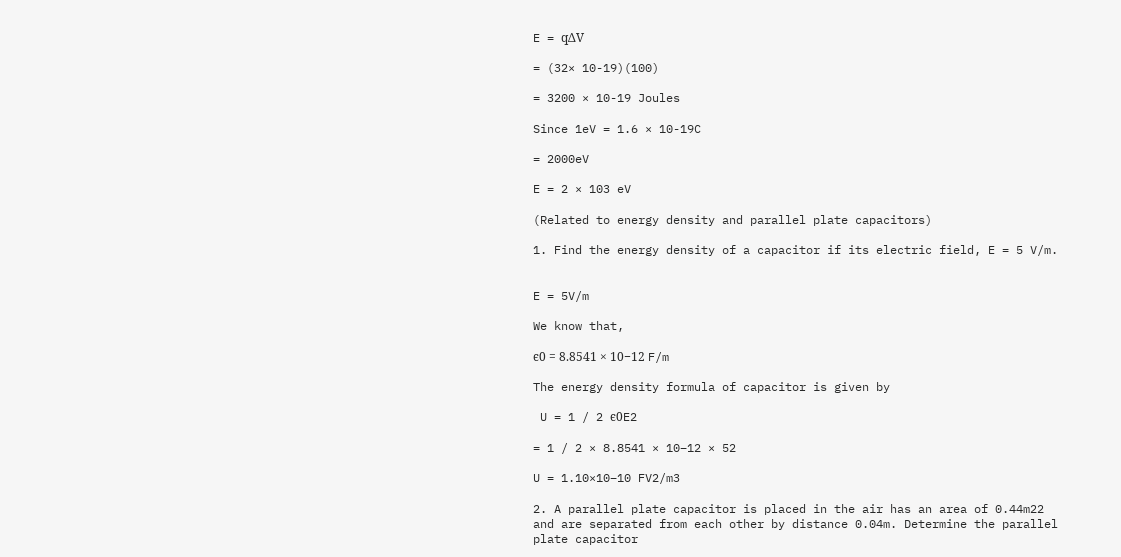E = qΔV

= (32× 10-19)(100)

= 3200 × 10-19 Joules

Since 1eV = 1.6 × 10-19C

= 2000eV

E = 2 × 103 eV

(Related to energy density and parallel plate capacitors)

1. Find the energy density of a capacitor if its electric field, E = 5 V/m.


E = 5V/m

We know that,

ϵ0 = 8.8541 × 10−12 F/m

The energy density formula of capacitor is given by

 U = 1 / 2 ϵ0E2

= 1 / 2 × 8.8541 × 10−12 × 52

U = 1.10×10−10 FV2/m3

2. A parallel plate capacitor is placed in the air has an area of 0.44m22 and are separated from each other by distance 0.04m. Determine the parallel plate capacitor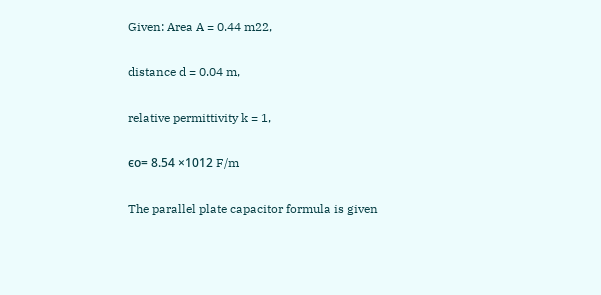Given: Area A = 0.44 m22,

distance d = 0.04 m,

relative permittivity k = 1,

ϵo= 8.54 ×1012 F/m

The parallel plate capacitor formula is given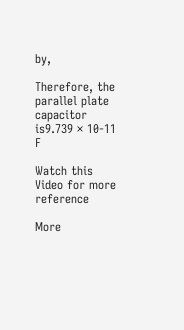by,

Therefore, the parallel plate capacitor is9.739 × 10-11 F

Watch this Video for more reference

More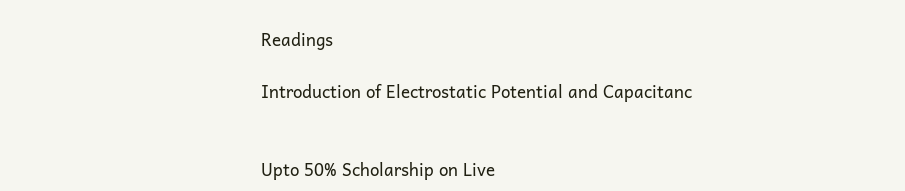Readings

Introduction of Electrostatic Potential and Capacitanc


Upto 50% Scholarship on Live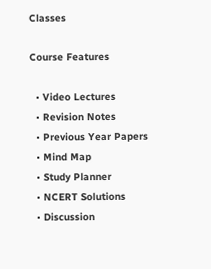Classes

Course Features

  • Video Lectures
  • Revision Notes
  • Previous Year Papers
  • Mind Map
  • Study Planner
  • NCERT Solutions
  • Discussion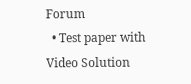Forum
  • Test paper with Video Solution